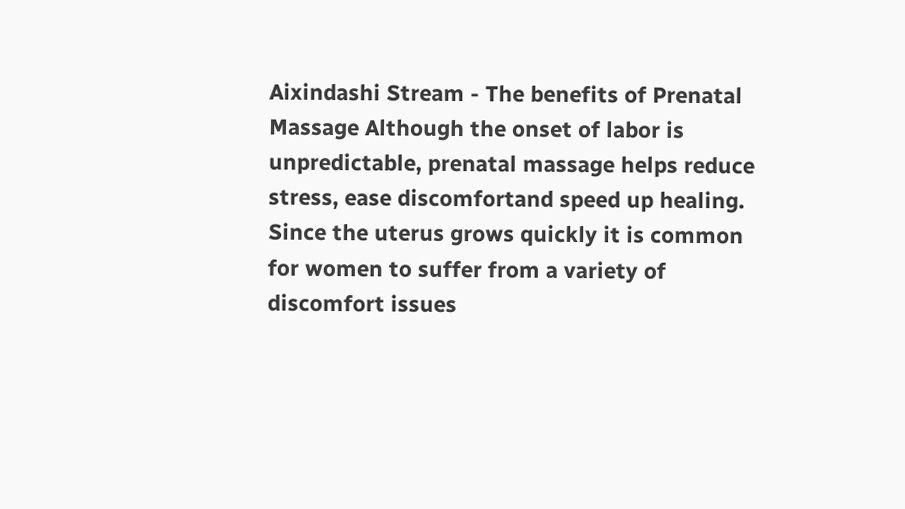Aixindashi Stream - The benefits of Prenatal Massage Although the onset of labor is unpredictable, prenatal massage helps reduce stress, ease discomfortand speed up healing. Since the uterus grows quickly it is common for women to suffer from a variety of discomfort issues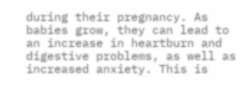during their pregnancy. As babies grow, they can lead to an increase in heartburn and digestive problems, as well as increased anxiety. This is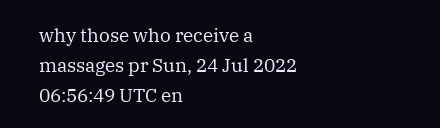why those who receive a massages pr Sun, 24 Jul 2022 06:56:49 UTC en